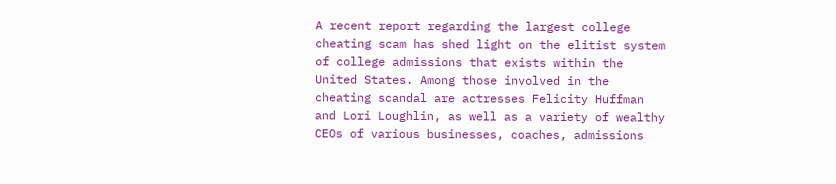A recent report regarding the largest college cheating scam has shed light on the elitist system of college admissions that exists within the United States. Among those involved in the cheating scandal are actresses Felicity Huffman and Lori Loughlin, as well as a variety of wealthy CEOs of various businesses, coaches, admissions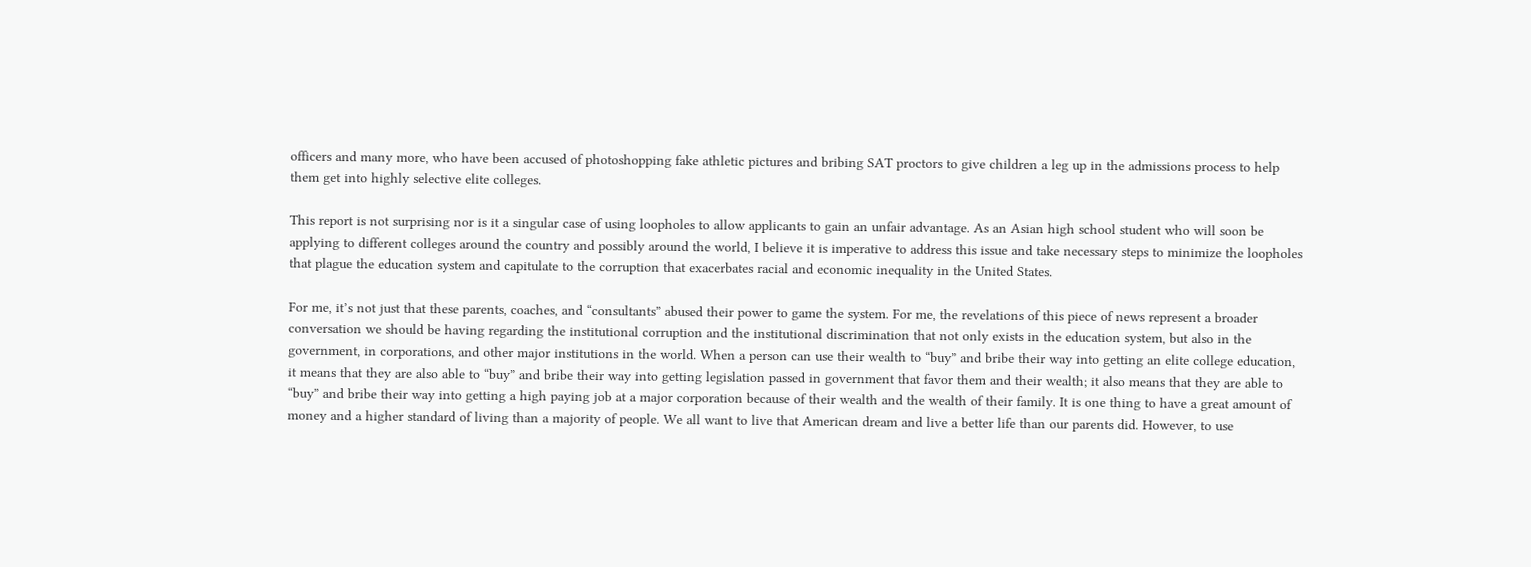officers and many more, who have been accused of photoshopping fake athletic pictures and bribing SAT proctors to give children a leg up in the admissions process to help them get into highly selective elite colleges.

This report is not surprising nor is it a singular case of using loopholes to allow applicants to gain an unfair advantage. As an Asian high school student who will soon be applying to different colleges around the country and possibly around the world, I believe it is imperative to address this issue and take necessary steps to minimize the loopholes that plague the education system and capitulate to the corruption that exacerbates racial and economic inequality in the United States.

For me, it’s not just that these parents, coaches, and “consultants” abused their power to game the system. For me, the revelations of this piece of news represent a broader conversation we should be having regarding the institutional corruption and the institutional discrimination that not only exists in the education system, but also in the government, in corporations, and other major institutions in the world. When a person can use their wealth to “buy” and bribe their way into getting an elite college education, it means that they are also able to “buy” and bribe their way into getting legislation passed in government that favor them and their wealth; it also means that they are able to “buy” and bribe their way into getting a high paying job at a major corporation because of their wealth and the wealth of their family. It is one thing to have a great amount of money and a higher standard of living than a majority of people. We all want to live that American dream and live a better life than our parents did. However, to use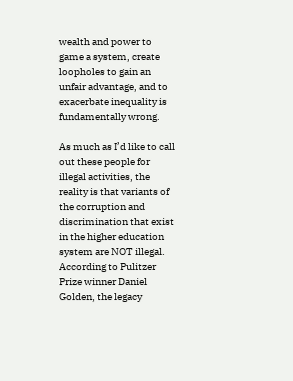wealth and power to game a system, create loopholes to gain an unfair advantage, and to exacerbate inequality is fundamentally wrong.

As much as I’d like to call out these people for illegal activities, the reality is that variants of the corruption and discrimination that exist in the higher education system are NOT illegal. According to Pulitzer Prize winner Daniel Golden, the legacy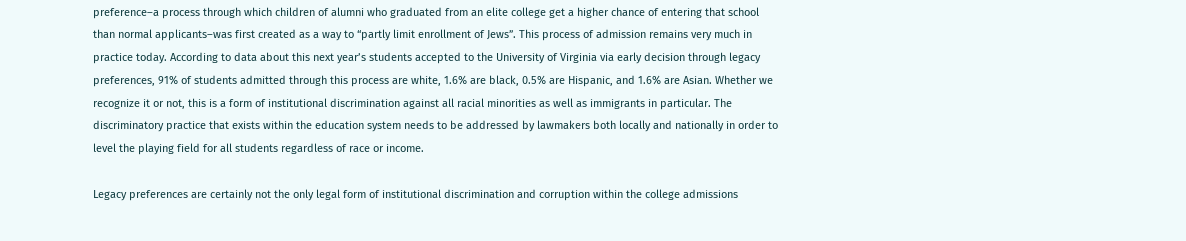preference–a process through which children of alumni who graduated from an elite college get a higher chance of entering that school than normal applicants–was first created as a way to “partly limit enrollment of Jews”. This process of admission remains very much in practice today. According to data about this next year’s students accepted to the University of Virginia via early decision through legacy preferences, 91% of students admitted through this process are white, 1.6% are black, 0.5% are Hispanic, and 1.6% are Asian. Whether we recognize it or not, this is a form of institutional discrimination against all racial minorities as well as immigrants in particular. The discriminatory practice that exists within the education system needs to be addressed by lawmakers both locally and nationally in order to level the playing field for all students regardless of race or income.

Legacy preferences are certainly not the only legal form of institutional discrimination and corruption within the college admissions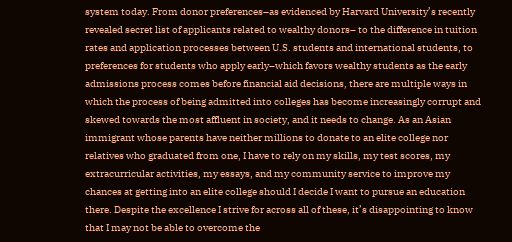system today. From donor preferences–as evidenced by Harvard University’s recently revealed secret list of applicants related to wealthy donors– to the difference in tuition rates and application processes between U.S. students and international students, to preferences for students who apply early–which favors wealthy students as the early admissions process comes before financial aid decisions, there are multiple ways in which the process of being admitted into colleges has become increasingly corrupt and skewed towards the most affluent in society, and it needs to change. As an Asian immigrant whose parents have neither millions to donate to an elite college nor relatives who graduated from one, I have to rely on my skills, my test scores, my extracurricular activities, my essays, and my community service to improve my chances at getting into an elite college should I decide I want to pursue an education there. Despite the excellence I strive for across all of these, it’s disappointing to know that I may not be able to overcome the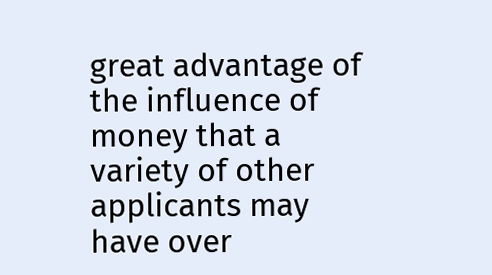great advantage of the influence of money that a variety of other applicants may have over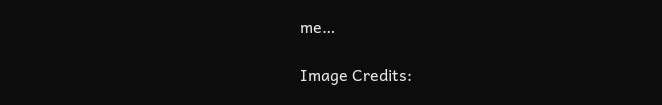me…

Image Credits: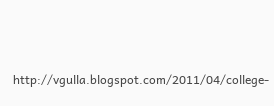http://vgulla.blogspot.com/2011/04/college-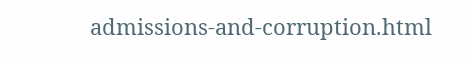admissions-and-corruption.html